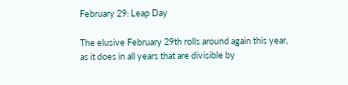February 29: Leap Day

The elusive February 29th rolls around again this year, as it does in all years that are divisible by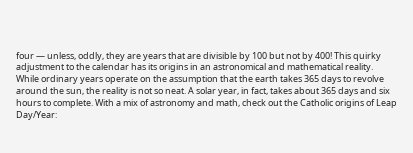four — unless, oddly, they are years that are divisible by 100 but not by 400! This quirky adjustment to the calendar has its origins in an astronomical and mathematical reality. While ordinary years operate on the assumption that the earth takes 365 days to revolve around the sun, the reality is not so neat. A solar year, in fact, takes about 365 days and six hours to complete. With a mix of astronomy and math, check out the Catholic origins of Leap Day/Year: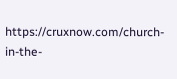https://cruxnow.com/church-in-the-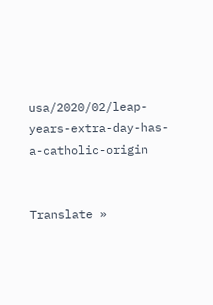usa/2020/02/leap-years-extra-day-has-a-catholic-origin


Translate »